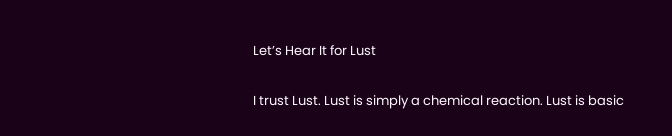Let’s Hear It for Lust

I trust Lust. Lust is simply a chemical reaction. Lust is basic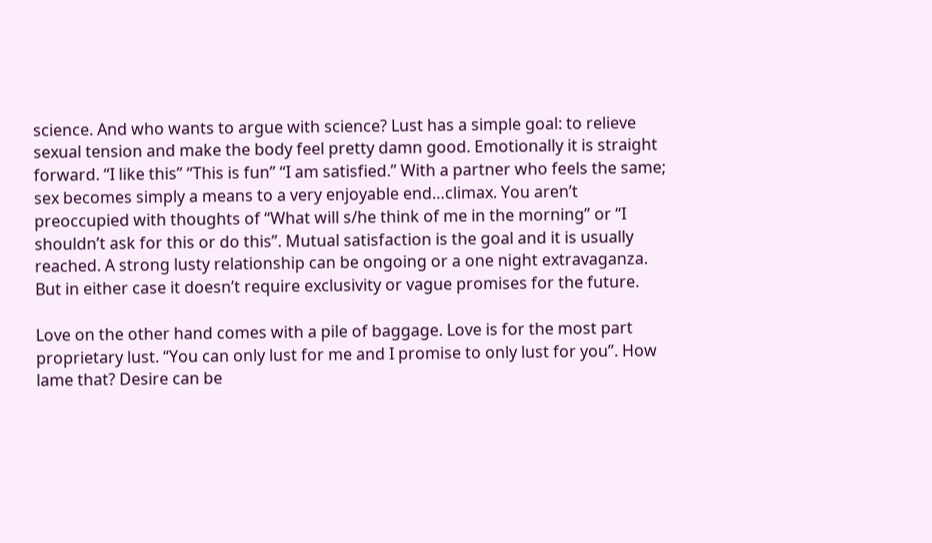science. And who wants to argue with science? Lust has a simple goal: to relieve sexual tension and make the body feel pretty damn good. Emotionally it is straight forward. “I like this” “This is fun” “I am satisfied.” With a partner who feels the same; sex becomes simply a means to a very enjoyable end…climax. You aren’t preoccupied with thoughts of “What will s/he think of me in the morning” or “I shouldn’t ask for this or do this”. Mutual satisfaction is the goal and it is usually reached. A strong lusty relationship can be ongoing or a one night extravaganza. But in either case it doesn’t require exclusivity or vague promises for the future.

Love on the other hand comes with a pile of baggage. Love is for the most part proprietary lust. “You can only lust for me and I promise to only lust for you”. How lame that? Desire can be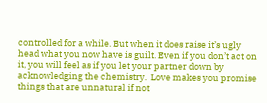controlled for a while. But when it does raise it’s ugly head what you now have is guilt. Even if you don’t act on it, you will feel as if you let your partner down by acknowledging the chemistry.  Love makes you promise things that are unnatural if not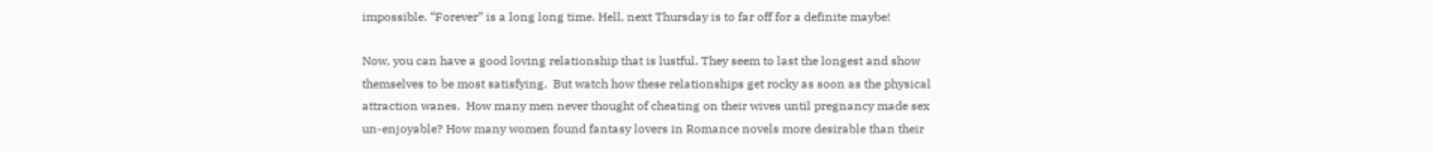impossible. “Forever” is a long long time. Hell, next Thursday is to far off for a definite maybe!

Now, you can have a good loving relationship that is lustful. They seem to last the longest and show themselves to be most satisfying.  But watch how these relationships get rocky as soon as the physical attraction wanes.  How many men never thought of cheating on their wives until pregnancy made sex un-enjoyable? How many women found fantasy lovers in Romance novels more desirable than their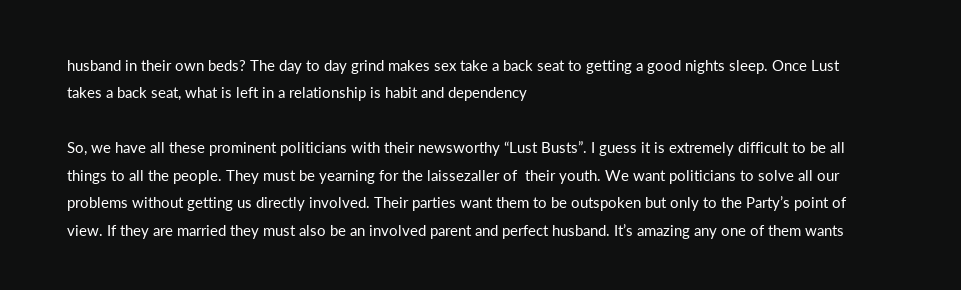husband in their own beds? The day to day grind makes sex take a back seat to getting a good nights sleep. Once Lust takes a back seat, what is left in a relationship is habit and dependency

So, we have all these prominent politicians with their newsworthy “Lust Busts”. I guess it is extremely difficult to be all things to all the people. They must be yearning for the laissezaller of  their youth. We want politicians to solve all our problems without getting us directly involved. Their parties want them to be outspoken but only to the Party’s point of view. If they are married they must also be an involved parent and perfect husband. It’s amazing any one of them wants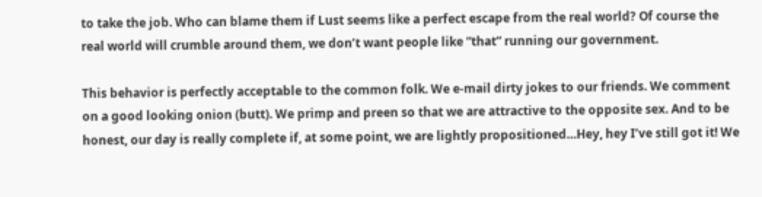to take the job. Who can blame them if Lust seems like a perfect escape from the real world? Of course the real world will crumble around them, we don’t want people like “that” running our government.

This behavior is perfectly acceptable to the common folk. We e-mail dirty jokes to our friends. We comment on a good looking onion (butt). We primp and preen so that we are attractive to the opposite sex. And to be honest, our day is really complete if, at some point, we are lightly propositioned…Hey, hey I’ve still got it! We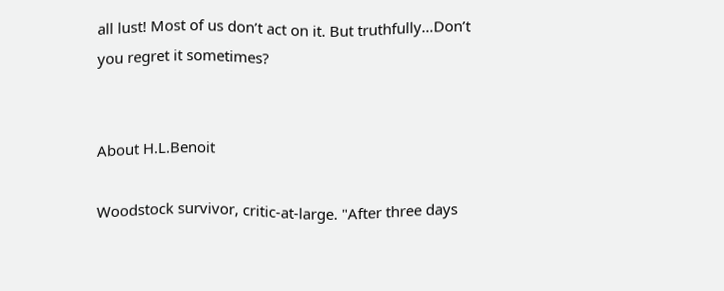all lust! Most of us don’t act on it. But truthfully…Don’t you regret it sometimes?


About H.L.Benoit

Woodstock survivor, critic-at-large. "After three days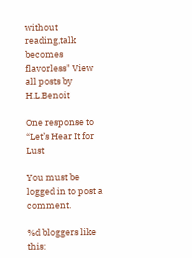without reading,talk becomes flavorless" View all posts by H.L.Benoit

One response to “Let’s Hear It for Lust

You must be logged in to post a comment.

%d bloggers like this: